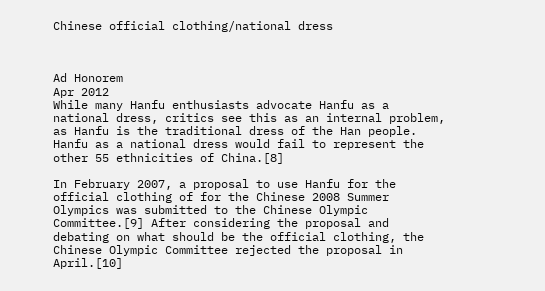Chinese official clothing/national dress



Ad Honorem
Apr 2012
While many Hanfu enthusiasts advocate Hanfu as a national dress, critics see this as an internal problem, as Hanfu is the traditional dress of the Han people. Hanfu as a national dress would fail to represent the other 55 ethnicities of China.[8]

In February 2007, a proposal to use Hanfu for the official clothing of for the Chinese 2008 Summer Olympics was submitted to the Chinese Olympic Committee.[9] After considering the proposal and debating on what should be the official clothing, the Chinese Olympic Committee rejected the proposal in April.[10]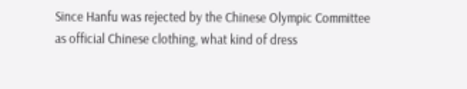Since Hanfu was rejected by the Chinese Olympic Committee as official Chinese clothing, what kind of dress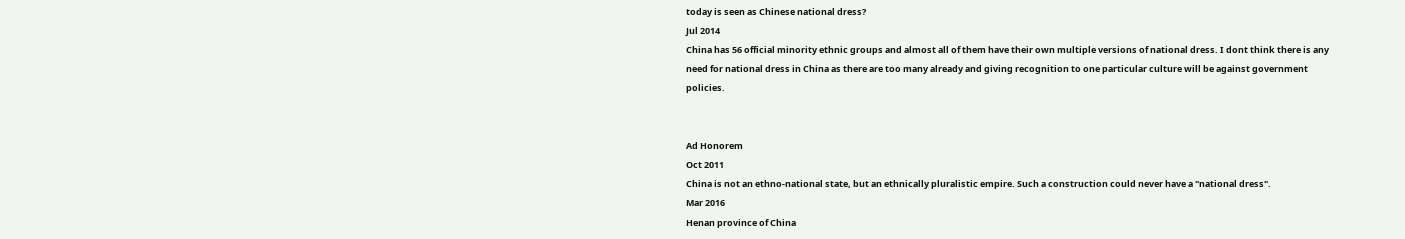today is seen as Chinese national dress?
Jul 2014
China has 56 official minority ethnic groups and almost all of them have their own multiple versions of national dress. I dont think there is any need for national dress in China as there are too many already and giving recognition to one particular culture will be against government policies.


Ad Honorem
Oct 2011
China is not an ethno-national state, but an ethnically pluralistic empire. Such a construction could never have a "national dress".
Mar 2016
Henan province of China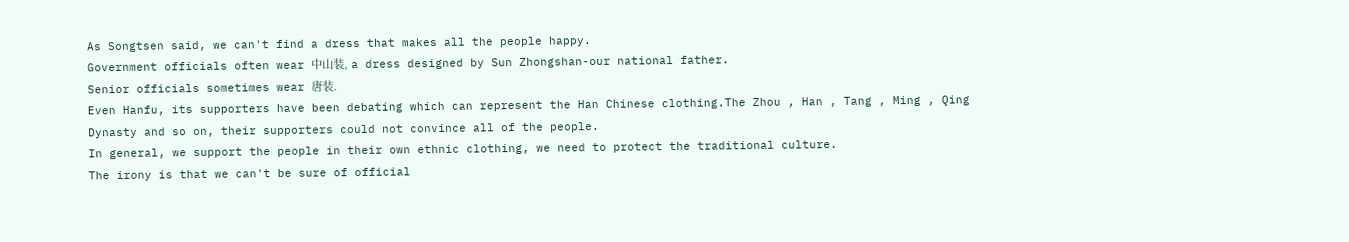As Songtsen said, we can't find a dress that makes all the people happy.
Government officials often wear 中山装, a dress designed by Sun Zhongshan-our national father.
Senior officials sometimes wear 唐装.
Even Hanfu, its supporters have been debating which can represent the Han Chinese clothing.The Zhou , Han , Tang , Ming , Qing Dynasty and so on, their supporters could not convince all of the people.
In general, we support the people in their own ethnic clothing, we need to protect the traditional culture.
The irony is that we can't be sure of official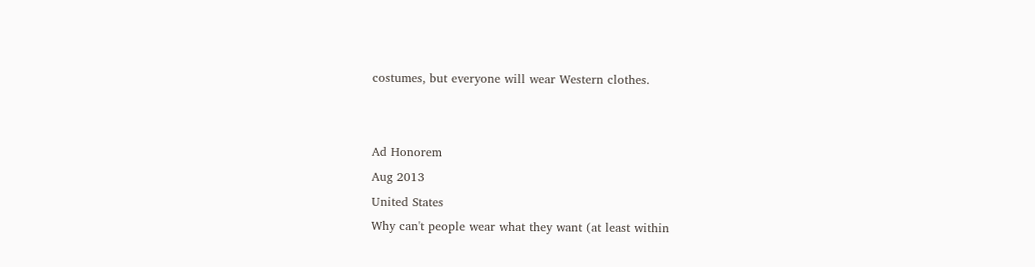costumes, but everyone will wear Western clothes.


Ad Honorem
Aug 2013
United States
Why can't people wear what they want (at least within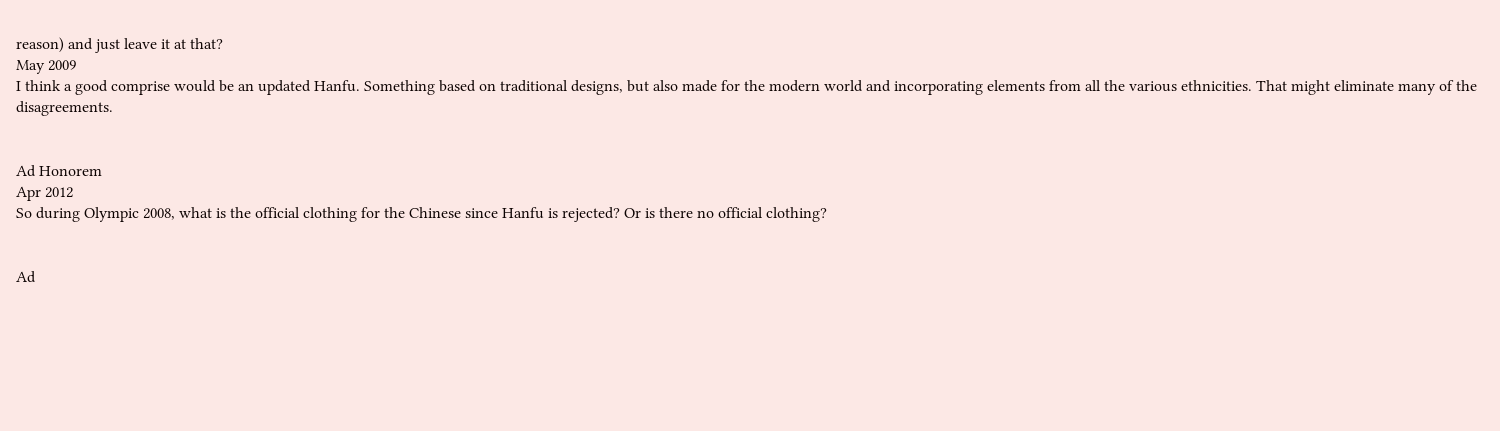reason) and just leave it at that?
May 2009
I think a good comprise would be an updated Hanfu. Something based on traditional designs, but also made for the modern world and incorporating elements from all the various ethnicities. That might eliminate many of the disagreements.


Ad Honorem
Apr 2012
So during Olympic 2008, what is the official clothing for the Chinese since Hanfu is rejected? Or is there no official clothing?


Ad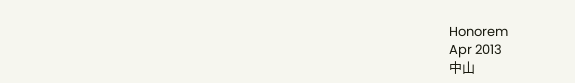Honorem
Apr 2013
中山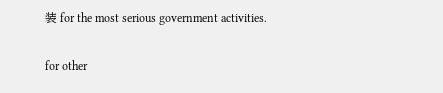装 for the most serious government activities.

for other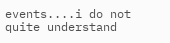events....i do not quite understand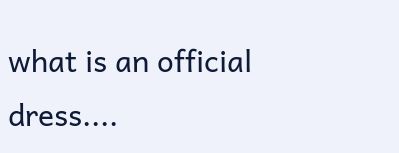what is an official dress....